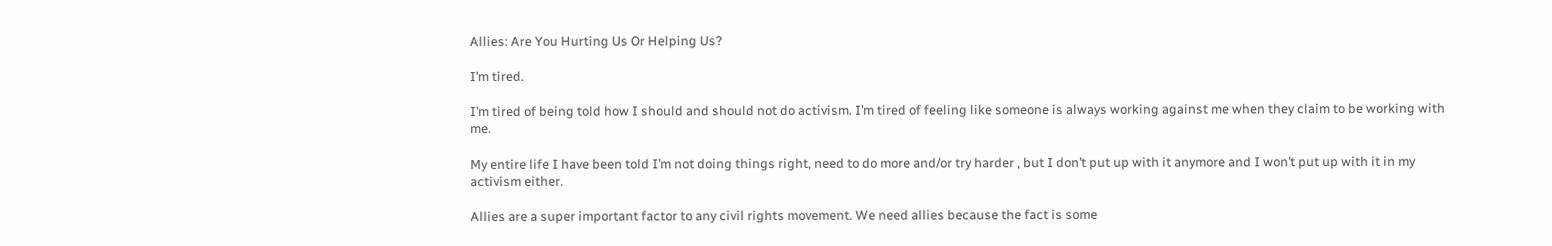Allies: Are You Hurting Us Or Helping Us?

I’m tired.

I’m tired of being told how I should and should not do activism. I’m tired of feeling like someone is always working against me when they claim to be working with me.

My entire life I have been told I’m not doing things right, need to do more and/or try harder , but I don’t put up with it anymore and I won’t put up with it in my activism either.

Allies are a super important factor to any civil rights movement. We need allies because the fact is some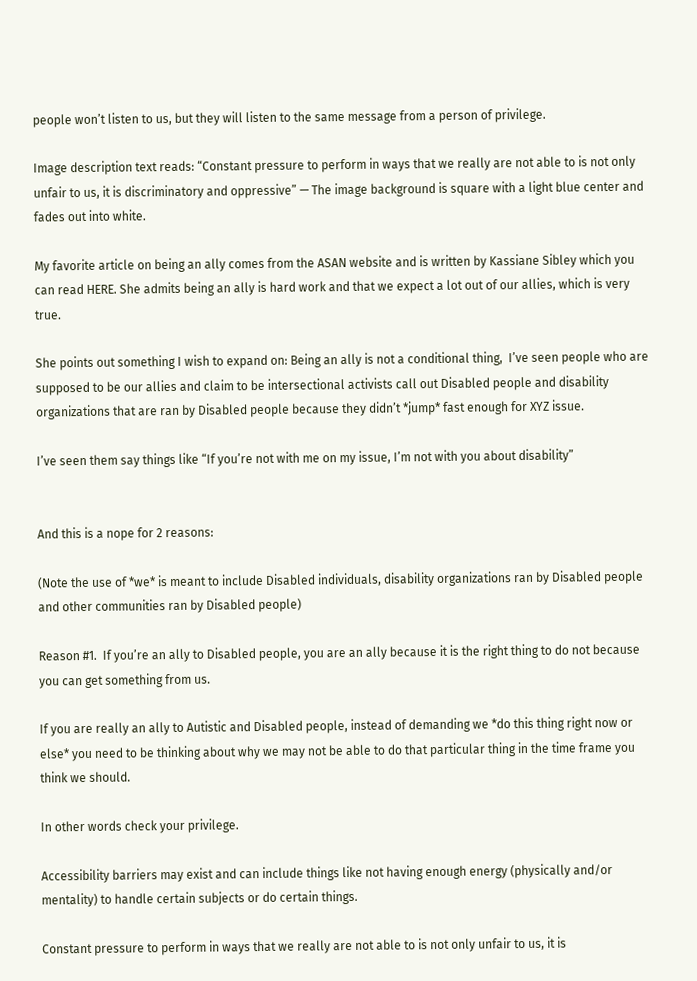people won’t listen to us, but they will listen to the same message from a person of privilege.

Image description text reads: “Constant pressure to perform in ways that we really are not able to is not only unfair to us, it is discriminatory and oppressive” — The image background is square with a light blue center and fades out into white.

My favorite article on being an ally comes from the ASAN website and is written by Kassiane Sibley which you can read HERE. She admits being an ally is hard work and that we expect a lot out of our allies, which is very true.

She points out something I wish to expand on: Being an ally is not a conditional thing,  I’ve seen people who are supposed to be our allies and claim to be intersectional activists call out Disabled people and disability organizations that are ran by Disabled people because they didn’t *jump* fast enough for XYZ issue.

I’ve seen them say things like “If you’re not with me on my issue, I’m not with you about disability”


And this is a nope for 2 reasons:

(Note the use of *we* is meant to include Disabled individuals, disability organizations ran by Disabled people and other communities ran by Disabled people)

Reason #1.  If you’re an ally to Disabled people, you are an ally because it is the right thing to do not because you can get something from us.

If you are really an ally to Autistic and Disabled people, instead of demanding we *do this thing right now or else* you need to be thinking about why we may not be able to do that particular thing in the time frame you think we should.

In other words check your privilege.

Accessibility barriers may exist and can include things like not having enough energy (physically and/or mentality) to handle certain subjects or do certain things.

Constant pressure to perform in ways that we really are not able to is not only unfair to us, it is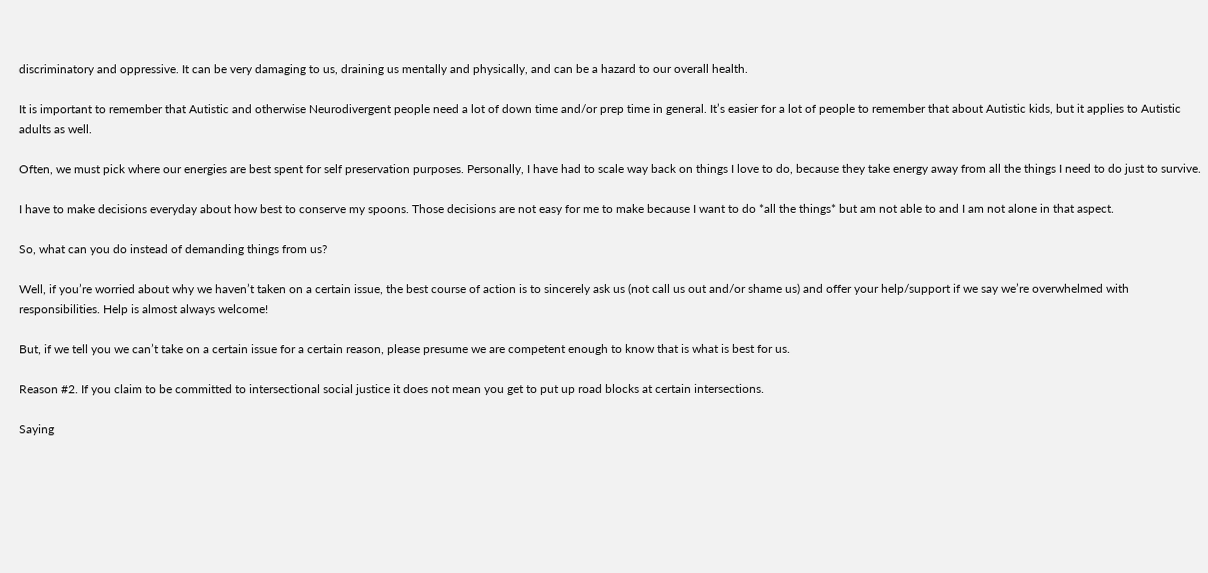discriminatory and oppressive. It can be very damaging to us, draining us mentally and physically, and can be a hazard to our overall health.

It is important to remember that Autistic and otherwise Neurodivergent people need a lot of down time and/or prep time in general. It’s easier for a lot of people to remember that about Autistic kids, but it applies to Autistic adults as well.

Often, we must pick where our energies are best spent for self preservation purposes. Personally, I have had to scale way back on things I love to do, because they take energy away from all the things I need to do just to survive.

I have to make decisions everyday about how best to conserve my spoons. Those decisions are not easy for me to make because I want to do *all the things* but am not able to and I am not alone in that aspect.

So, what can you do instead of demanding things from us?

Well, if you’re worried about why we haven’t taken on a certain issue, the best course of action is to sincerely ask us (not call us out and/or shame us) and offer your help/support if we say we’re overwhelmed with responsibilities. Help is almost always welcome!

But, if we tell you we can’t take on a certain issue for a certain reason, please presume we are competent enough to know that is what is best for us.

Reason #2. If you claim to be committed to intersectional social justice it does not mean you get to put up road blocks at certain intersections.

Saying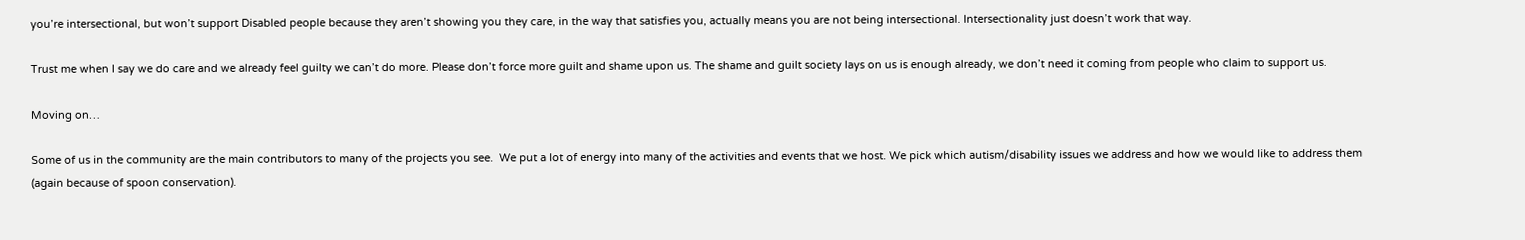you’re intersectional, but won’t support Disabled people because they aren’t showing you they care, in the way that satisfies you, actually means you are not being intersectional. Intersectionality just doesn’t work that way.

Trust me when I say we do care and we already feel guilty we can’t do more. Please don’t force more guilt and shame upon us. The shame and guilt society lays on us is enough already, we don’t need it coming from people who claim to support us.

Moving on…

Some of us in the community are the main contributors to many of the projects you see.  We put a lot of energy into many of the activities and events that we host. We pick which autism/disability issues we address and how we would like to address them (again because of spoon conservation).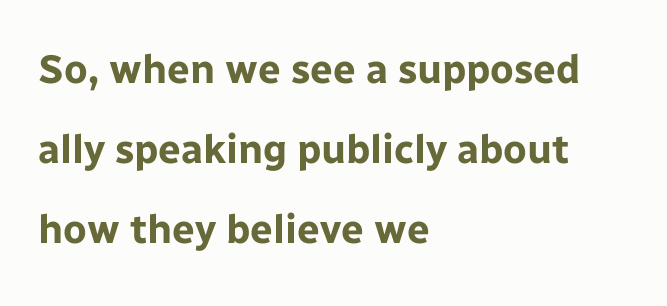So, when we see a supposed ally speaking publicly about how they believe we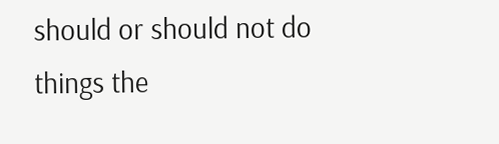should or should not do things the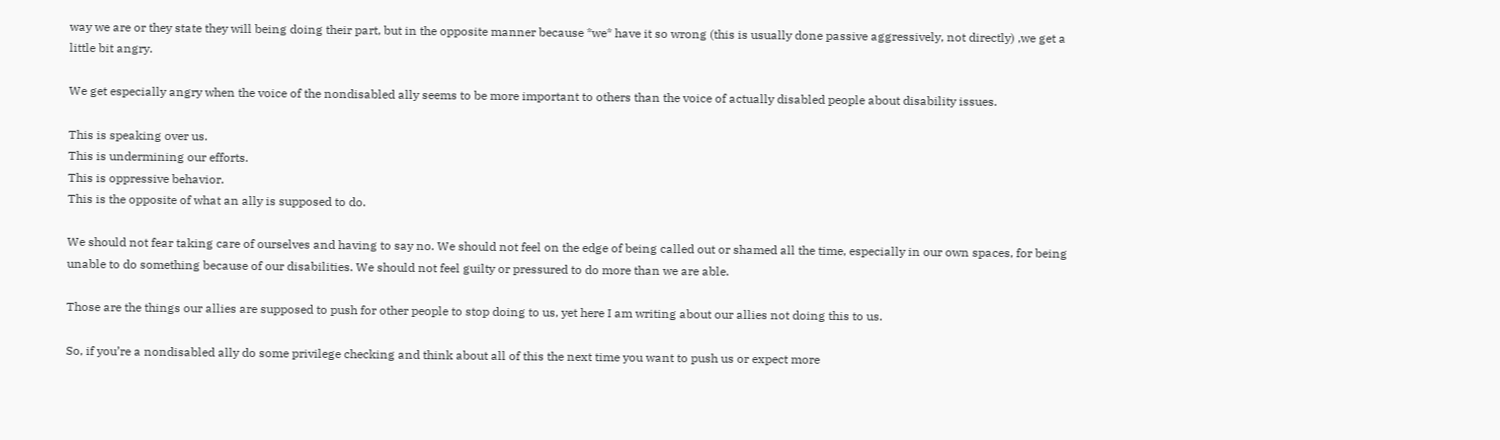way we are or they state they will being doing their part, but in the opposite manner because *we* have it so wrong (this is usually done passive aggressively, not directly) ,we get a little bit angry.

We get especially angry when the voice of the nondisabled ally seems to be more important to others than the voice of actually disabled people about disability issues.

This is speaking over us.
This is undermining our efforts.
This is oppressive behavior.
This is the opposite of what an ally is supposed to do.

We should not fear taking care of ourselves and having to say no. We should not feel on the edge of being called out or shamed all the time, especially in our own spaces, for being unable to do something because of our disabilities. We should not feel guilty or pressured to do more than we are able.

Those are the things our allies are supposed to push for other people to stop doing to us, yet here I am writing about our allies not doing this to us.

So, if you’re a nondisabled ally do some privilege checking and think about all of this the next time you want to push us or expect more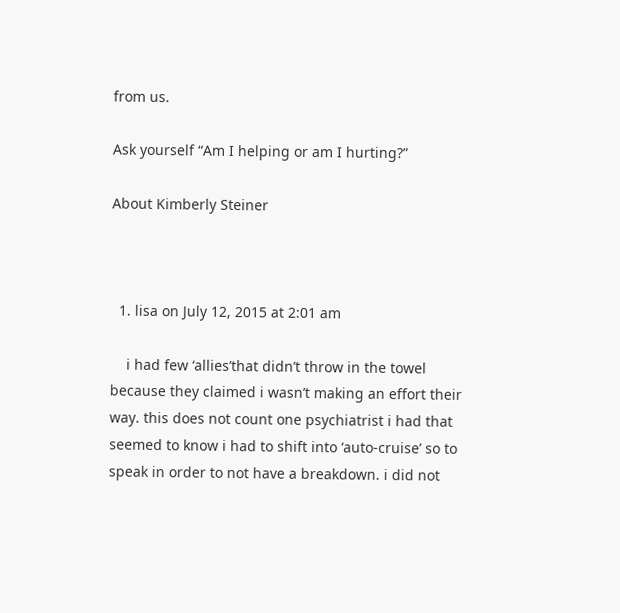from us.

Ask yourself “Am I helping or am I hurting?”

About Kimberly Steiner



  1. lisa on July 12, 2015 at 2:01 am

    i had few ‘allies’that didn’t throw in the towel because they claimed i wasn’t making an effort their way. this does not count one psychiatrist i had that seemed to know i had to shift into ‘auto-cruise’ so to speak in order to not have a breakdown. i did not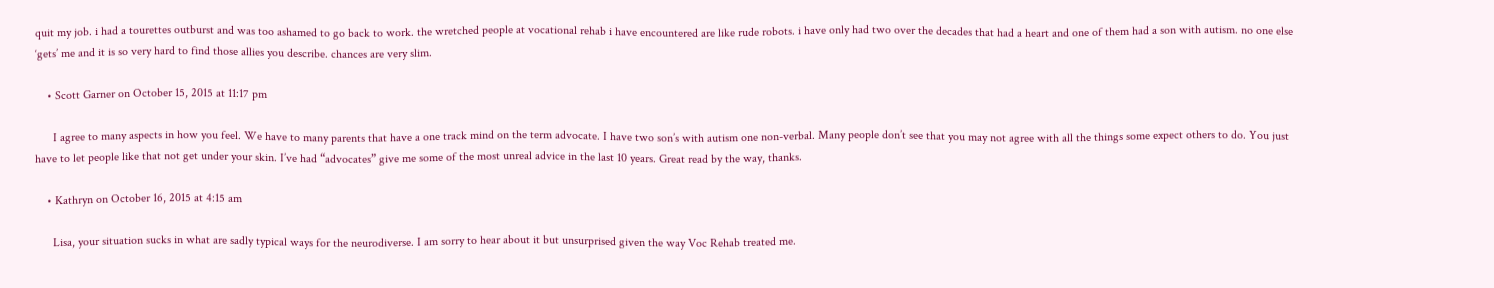quit my job. i had a tourettes outburst and was too ashamed to go back to work. the wretched people at vocational rehab i have encountered are like rude robots. i have only had two over the decades that had a heart and one of them had a son with autism. no one else ‘gets’ me and it is so very hard to find those allies you describe. chances are very slim.

    • Scott Garner on October 15, 2015 at 11:17 pm

      I agree to many aspects in how you feel. We have to many parents that have a one track mind on the term advocate. I have two son’s with autism one non-verbal. Many people don’t see that you may not agree with all the things some expect others to do. You just have to let people like that not get under your skin. I’ve had “advocates” give me some of the most unreal advice in the last 10 years. Great read by the way, thanks.

    • Kathryn on October 16, 2015 at 4:15 am

      Lisa, your situation sucks in what are sadly typical ways for the neurodiverse. I am sorry to hear about it but unsurprised given the way Voc Rehab treated me.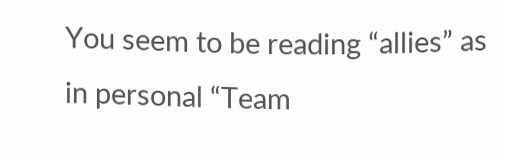You seem to be reading “allies” as in personal “Team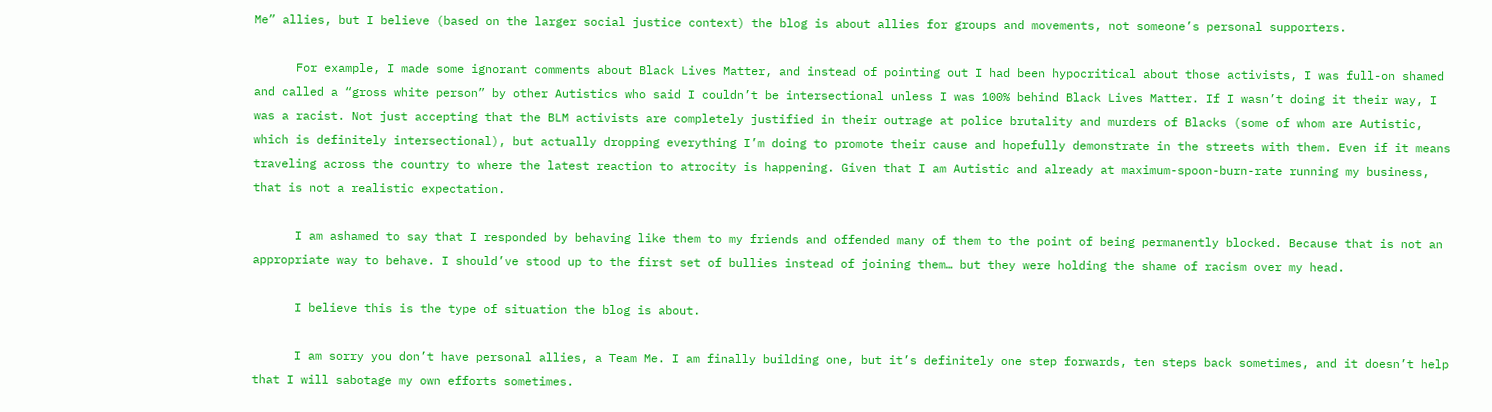Me” allies, but I believe (based on the larger social justice context) the blog is about allies for groups and movements, not someone’s personal supporters.

      For example, I made some ignorant comments about Black Lives Matter, and instead of pointing out I had been hypocritical about those activists, I was full-on shamed and called a “gross white person” by other Autistics who said I couldn’t be intersectional unless I was 100% behind Black Lives Matter. If I wasn’t doing it their way, I was a racist. Not just accepting that the BLM activists are completely justified in their outrage at police brutality and murders of Blacks (some of whom are Autistic, which is definitely intersectional), but actually dropping everything I’m doing to promote their cause and hopefully demonstrate in the streets with them. Even if it means traveling across the country to where the latest reaction to atrocity is happening. Given that I am Autistic and already at maximum-spoon-burn-rate running my business, that is not a realistic expectation.

      I am ashamed to say that I responded by behaving like them to my friends and offended many of them to the point of being permanently blocked. Because that is not an appropriate way to behave. I should’ve stood up to the first set of bullies instead of joining them… but they were holding the shame of racism over my head.

      I believe this is the type of situation the blog is about.

      I am sorry you don’t have personal allies, a Team Me. I am finally building one, but it’s definitely one step forwards, ten steps back sometimes, and it doesn’t help that I will sabotage my own efforts sometimes.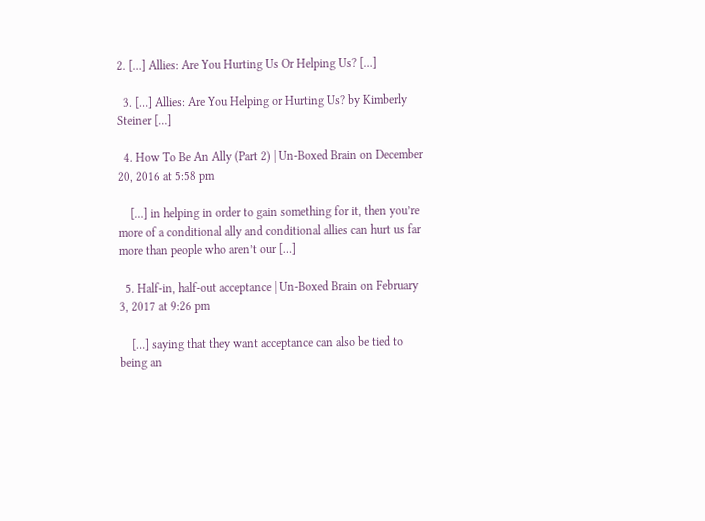2. […] Allies: Are You Hurting Us Or Helping Us? […]

  3. […] Allies: Are You Helping or Hurting Us? by Kimberly Steiner […]

  4. How To Be An Ally (Part 2) | Un-Boxed Brain on December 20, 2016 at 5:58 pm

    […] in helping in order to gain something for it, then you’re more of a conditional ally and conditional allies can hurt us far more than people who aren’t our […]

  5. Half-in, half-out acceptance | Un-Boxed Brain on February 3, 2017 at 9:26 pm

    […] saying that they want acceptance can also be tied to being an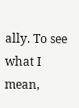ally. To see what I mean,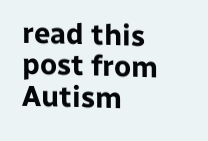read this post from Autism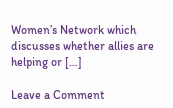Women’s Network which discusses whether allies are helping or […]

Leave a Comment